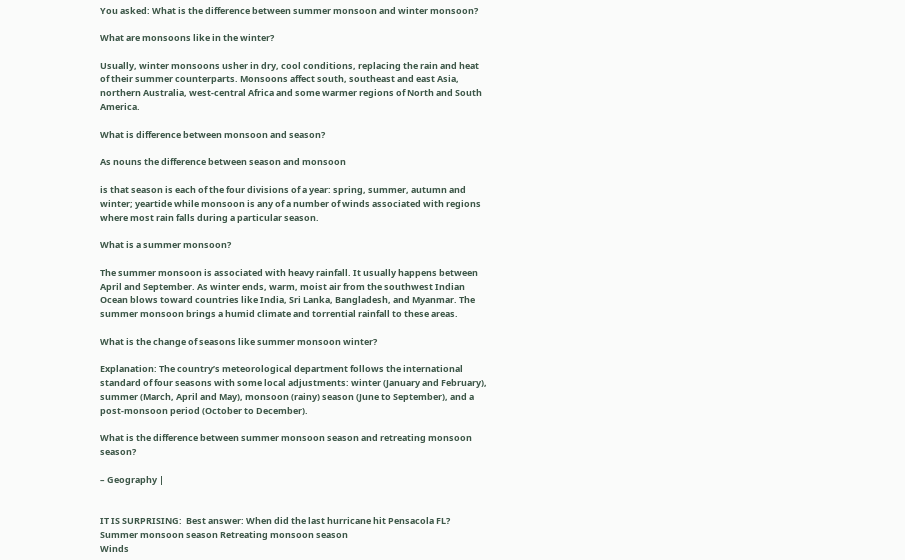You asked: What is the difference between summer monsoon and winter monsoon?

What are monsoons like in the winter?

Usually, winter monsoons usher in dry, cool conditions, replacing the rain and heat of their summer counterparts. Monsoons affect south, southeast and east Asia, northern Australia, west-central Africa and some warmer regions of North and South America.

What is difference between monsoon and season?

As nouns the difference between season and monsoon

is that season is each of the four divisions of a year: spring, summer, autumn and winter; yeartide while monsoon is any of a number of winds associated with regions where most rain falls during a particular season.

What is a summer monsoon?

The summer monsoon is associated with heavy rainfall. It usually happens between April and September. As winter ends, warm, moist air from the southwest Indian Ocean blows toward countries like India, Sri Lanka, Bangladesh, and Myanmar. The summer monsoon brings a humid climate and torrential rainfall to these areas.

What is the change of seasons like summer monsoon winter?

Explanation: The country’s meteorological department follows the international standard of four seasons with some local adjustments: winter (January and February), summer (March, April and May), monsoon (rainy) season (June to September), and a post-monsoon period (October to December).

What is the difference between summer monsoon season and retreating monsoon season?

– Geography |


IT IS SURPRISING:  Best answer: When did the last hurricane hit Pensacola FL?
Summer monsoon season Retreating monsoon season
Winds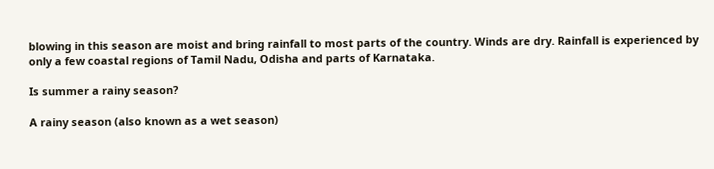blowing in this season are moist and bring rainfall to most parts of the country. Winds are dry. Rainfall is experienced by only a few coastal regions of Tamil Nadu, Odisha and parts of Karnataka.

Is summer a rainy season?

A rainy season (also known as a wet season)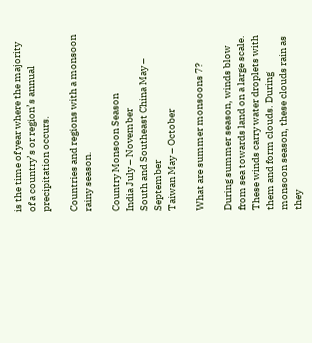is the time of year where the majority of a country’s or region’s annual precipitation occurs.

Countries and regions with a monsoon rainy season.

Country Monsoon Season
India July – November
South and Southeast China May – September
Taiwan May – October

What are summer monsoons 7?

During summer season, winds blow from sea towards land on a large scale. These winds carry water droplets with them and form clouds. During monsoon season, these clouds rain as they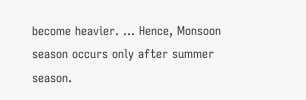become heavier. … Hence, Monsoon season occurs only after summer season.